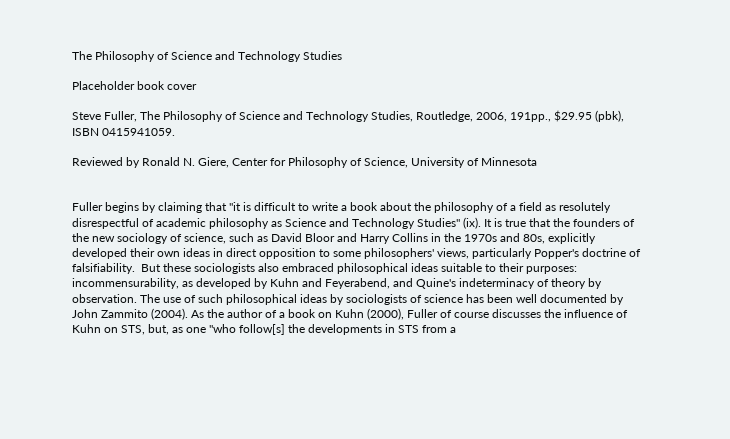The Philosophy of Science and Technology Studies

Placeholder book cover

Steve Fuller, The Philosophy of Science and Technology Studies, Routledge, 2006, 191pp., $29.95 (pbk), ISBN 0415941059.

Reviewed by Ronald N. Giere, Center for Philosophy of Science, University of Minnesota


Fuller begins by claiming that "it is difficult to write a book about the philosophy of a field as resolutely disrespectful of academic philosophy as Science and Technology Studies" (ix). It is true that the founders of the new sociology of science, such as David Bloor and Harry Collins in the 1970s and 80s, explicitly developed their own ideas in direct opposition to some philosophers' views, particularly Popper's doctrine of falsifiability.  But these sociologists also embraced philosophical ideas suitable to their purposes: incommensurability, as developed by Kuhn and Feyerabend, and Quine's indeterminacy of theory by observation. The use of such philosophical ideas by sociologists of science has been well documented by John Zammito (2004). As the author of a book on Kuhn (2000), Fuller of course discusses the influence of Kuhn on STS, but, as one "who follow[s] the developments in STS from a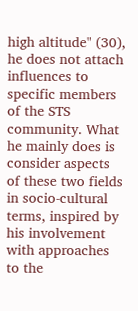high altitude" (30), he does not attach influences to specific members of the STS community. What he mainly does is consider aspects of these two fields in socio-cultural terms, inspired by his involvement with approaches to the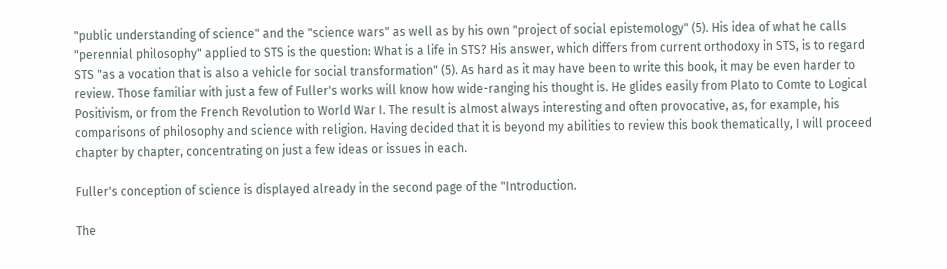"public understanding of science" and the "science wars" as well as by his own "project of social epistemology" (5). His idea of what he calls "perennial philosophy" applied to STS is the question: What is a life in STS? His answer, which differs from current orthodoxy in STS, is to regard STS "as a vocation that is also a vehicle for social transformation" (5). As hard as it may have been to write this book, it may be even harder to review. Those familiar with just a few of Fuller's works will know how wide-ranging his thought is. He glides easily from Plato to Comte to Logical Positivism, or from the French Revolution to World War I. The result is almost always interesting and often provocative, as, for example, his comparisons of philosophy and science with religion. Having decided that it is beyond my abilities to review this book thematically, I will proceed chapter by chapter, concentrating on just a few ideas or issues in each.

Fuller's conception of science is displayed already in the second page of the "Introduction.

The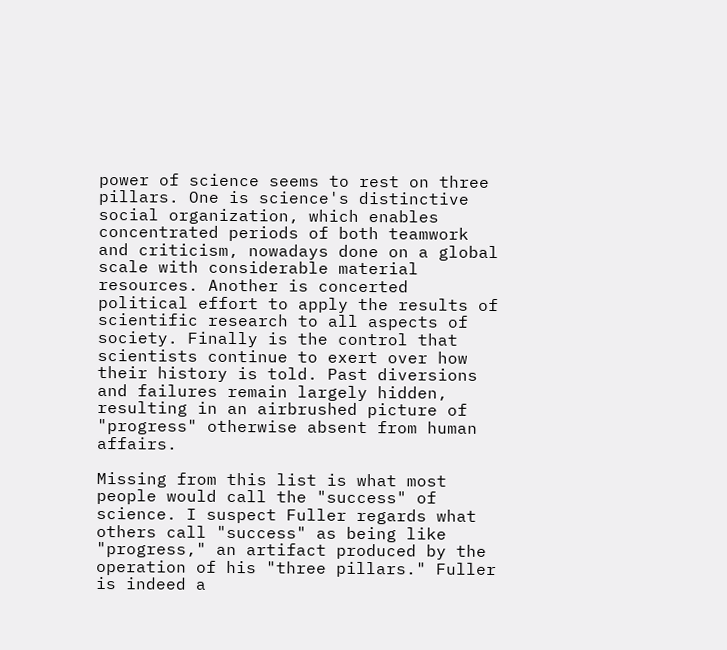power of science seems to rest on three pillars. One is science's distinctive social organization, which enables concentrated periods of both teamwork and criticism, nowadays done on a global scale with considerable material resources. Another is concerted political effort to apply the results of scientific research to all aspects of society. Finally is the control that scientists continue to exert over how their history is told. Past diversions and failures remain largely hidden, resulting in an airbrushed picture of "progress" otherwise absent from human affairs.

Missing from this list is what most people would call the "success" of science. I suspect Fuller regards what others call "success" as being like "progress," an artifact produced by the operation of his "three pillars." Fuller is indeed a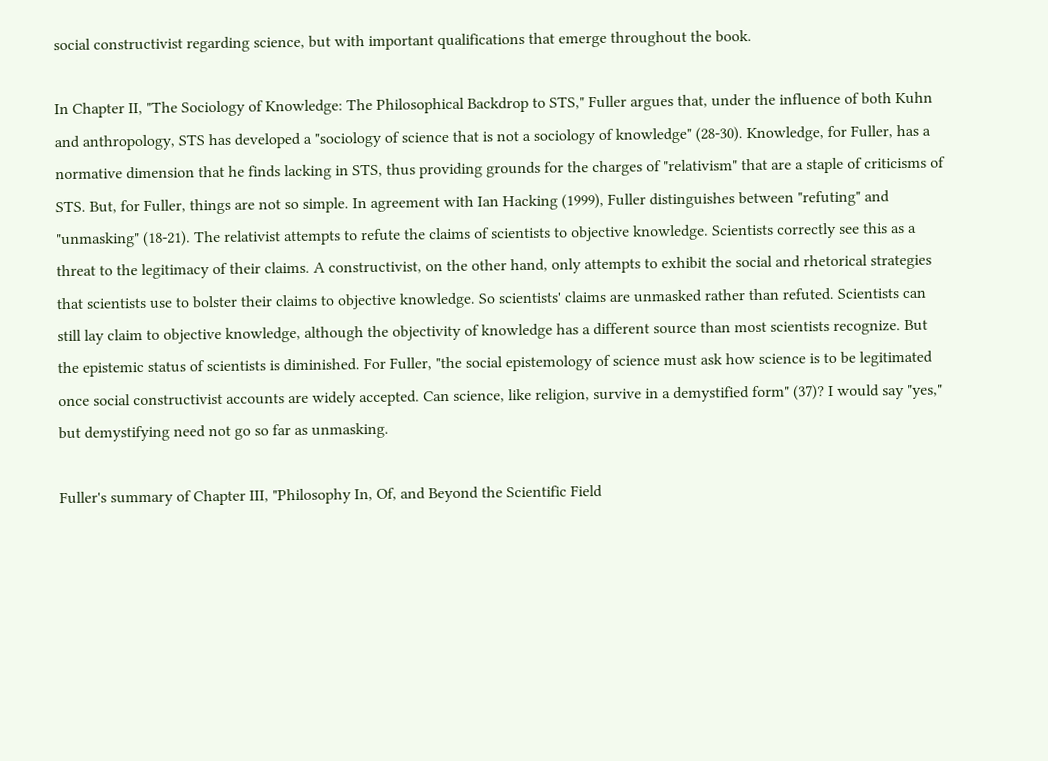social constructivist regarding science, but with important qualifications that emerge throughout the book.

In Chapter II, "The Sociology of Knowledge: The Philosophical Backdrop to STS," Fuller argues that, under the influence of both Kuhn and anthropology, STS has developed a "sociology of science that is not a sociology of knowledge" (28-30). Knowledge, for Fuller, has a normative dimension that he finds lacking in STS, thus providing grounds for the charges of "relativism" that are a staple of criticisms of STS. But, for Fuller, things are not so simple. In agreement with Ian Hacking (1999), Fuller distinguishes between "refuting" and "unmasking" (18-21). The relativist attempts to refute the claims of scientists to objective knowledge. Scientists correctly see this as a threat to the legitimacy of their claims. A constructivist, on the other hand, only attempts to exhibit the social and rhetorical strategies that scientists use to bolster their claims to objective knowledge. So scientists' claims are unmasked rather than refuted. Scientists can still lay claim to objective knowledge, although the objectivity of knowledge has a different source than most scientists recognize. But the epistemic status of scientists is diminished. For Fuller, "the social epistemology of science must ask how science is to be legitimated once social constructivist accounts are widely accepted. Can science, like religion, survive in a demystified form" (37)? I would say "yes," but demystifying need not go so far as unmasking.

Fuller's summary of Chapter III, "Philosophy In, Of, and Beyond the Scientific Field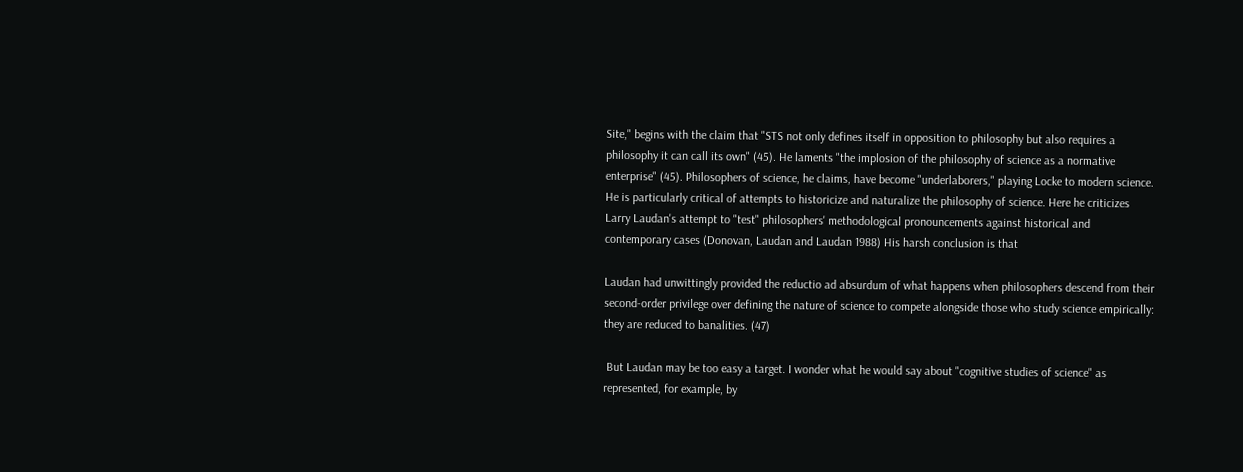Site," begins with the claim that "STS not only defines itself in opposition to philosophy but also requires a philosophy it can call its own" (45). He laments "the implosion of the philosophy of science as a normative enterprise" (45). Philosophers of science, he claims, have become "underlaborers," playing Locke to modern science. He is particularly critical of attempts to historicize and naturalize the philosophy of science. Here he criticizes Larry Laudan's attempt to "test" philosophers' methodological pronouncements against historical and contemporary cases (Donovan, Laudan and Laudan 1988) His harsh conclusion is that

Laudan had unwittingly provided the reductio ad absurdum of what happens when philosophers descend from their second-order privilege over defining the nature of science to compete alongside those who study science empirically: they are reduced to banalities. (47)

 But Laudan may be too easy a target. I wonder what he would say about "cognitive studies of science" as represented, for example, by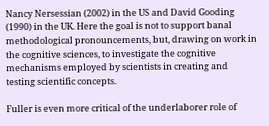Nancy Nersessian (2002) in the US and David Gooding (1990) in the UK. Here the goal is not to support banal methodological pronouncements, but, drawing on work in the cognitive sciences, to investigate the cognitive mechanisms employed by scientists in creating and testing scientific concepts.

Fuller is even more critical of the underlaborer role of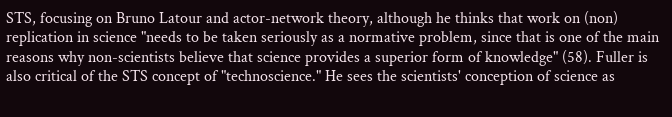STS, focusing on Bruno Latour and actor-network theory, although he thinks that work on (non) replication in science "needs to be taken seriously as a normative problem, since that is one of the main reasons why non-scientists believe that science provides a superior form of knowledge" (58). Fuller is also critical of the STS concept of "technoscience." He sees the scientists' conception of science as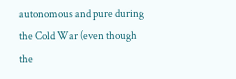autonomous and pure during the Cold War (even though the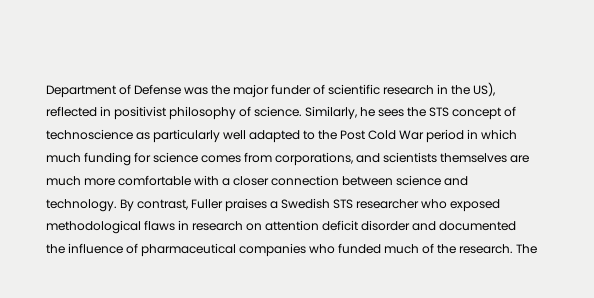Department of Defense was the major funder of scientific research in the US), reflected in positivist philosophy of science. Similarly, he sees the STS concept of technoscience as particularly well adapted to the Post Cold War period in which much funding for science comes from corporations, and scientists themselves are much more comfortable with a closer connection between science and technology. By contrast, Fuller praises a Swedish STS researcher who exposed methodological flaws in research on attention deficit disorder and documented the influence of pharmaceutical companies who funded much of the research. The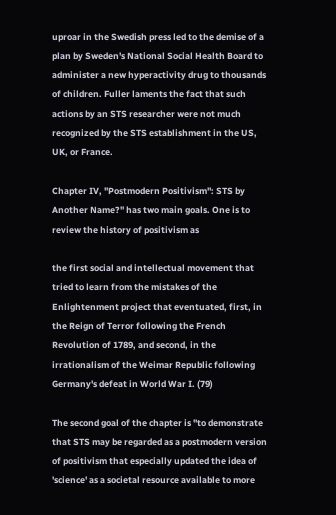uproar in the Swedish press led to the demise of a plan by Sweden's National Social Health Board to administer a new hyperactivity drug to thousands of children. Fuller laments the fact that such actions by an STS researcher were not much recognized by the STS establishment in the US, UK, or France.

Chapter IV, "Postmodern Positivism": STS by Another Name?" has two main goals. One is to review the history of positivism as

the first social and intellectual movement that tried to learn from the mistakes of the Enlightenment project that eventuated, first, in the Reign of Terror following the French Revolution of 1789, and second, in the irrationalism of the Weimar Republic following Germany's defeat in World War I. (79)

The second goal of the chapter is "to demonstrate that STS may be regarded as a postmodern version of positivism that especially updated the idea of 'science' as a societal resource available to more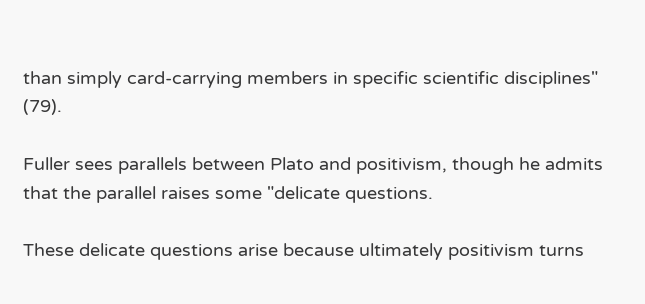than simply card-carrying members in specific scientific disciplines" (79).

Fuller sees parallels between Plato and positivism, though he admits that the parallel raises some "delicate questions.

These delicate questions arise because ultimately positivism turns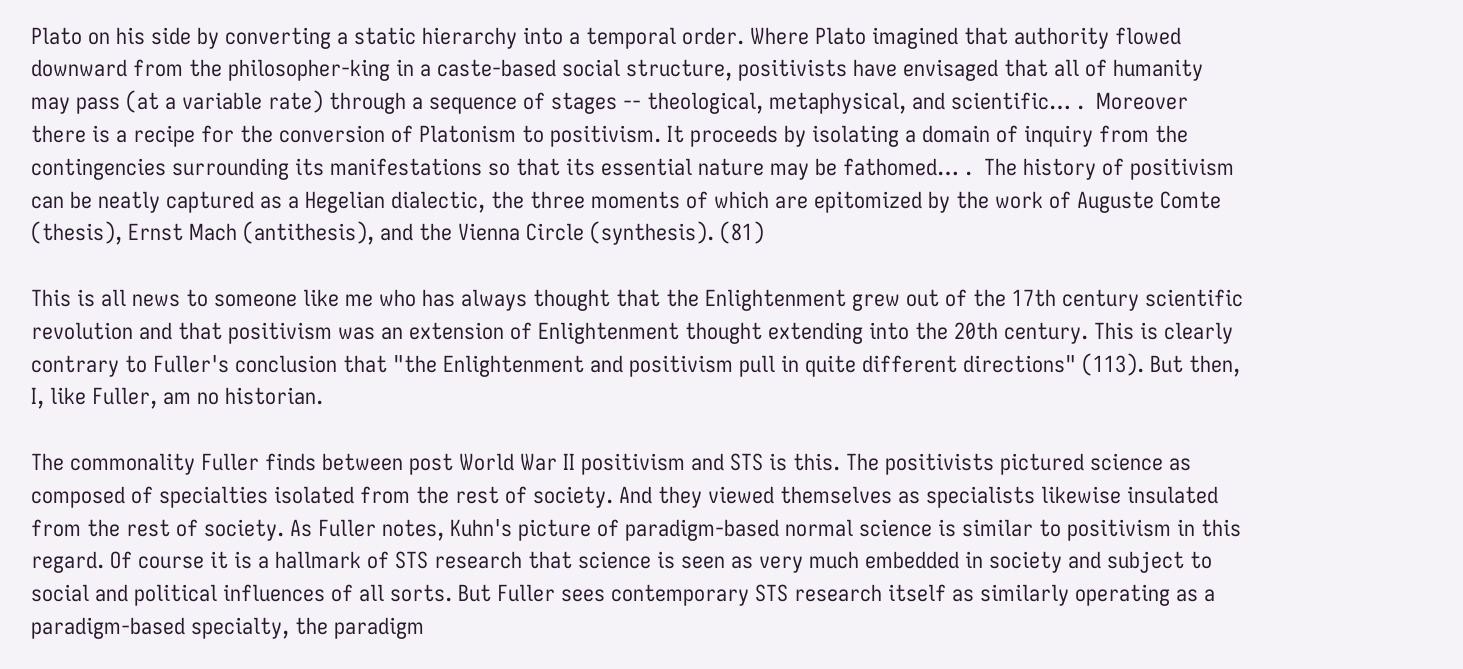Plato on his side by converting a static hierarchy into a temporal order. Where Plato imagined that authority flowed downward from the philosopher-king in a caste-based social structure, positivists have envisaged that all of humanity may pass (at a variable rate) through a sequence of stages -- theological, metaphysical, and scientific… .  Moreover there is a recipe for the conversion of Platonism to positivism. It proceeds by isolating a domain of inquiry from the contingencies surrounding its manifestations so that its essential nature may be fathomed… .  The history of positivism can be neatly captured as a Hegelian dialectic, the three moments of which are epitomized by the work of Auguste Comte (thesis), Ernst Mach (antithesis), and the Vienna Circle (synthesis). (81)

This is all news to someone like me who has always thought that the Enlightenment grew out of the 17th century scientific revolution and that positivism was an extension of Enlightenment thought extending into the 20th century. This is clearly contrary to Fuller's conclusion that "the Enlightenment and positivism pull in quite different directions" (113). But then, I, like Fuller, am no historian.

The commonality Fuller finds between post World War II positivism and STS is this. The positivists pictured science as composed of specialties isolated from the rest of society. And they viewed themselves as specialists likewise insulated from the rest of society. As Fuller notes, Kuhn's picture of paradigm-based normal science is similar to positivism in this regard. Of course it is a hallmark of STS research that science is seen as very much embedded in society and subject to social and political influences of all sorts. But Fuller sees contemporary STS research itself as similarly operating as a paradigm-based specialty, the paradigm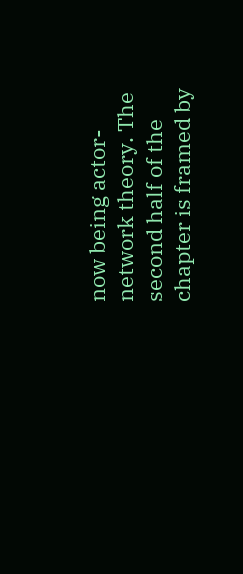now being actor-network theory. The second half of the chapter is framed by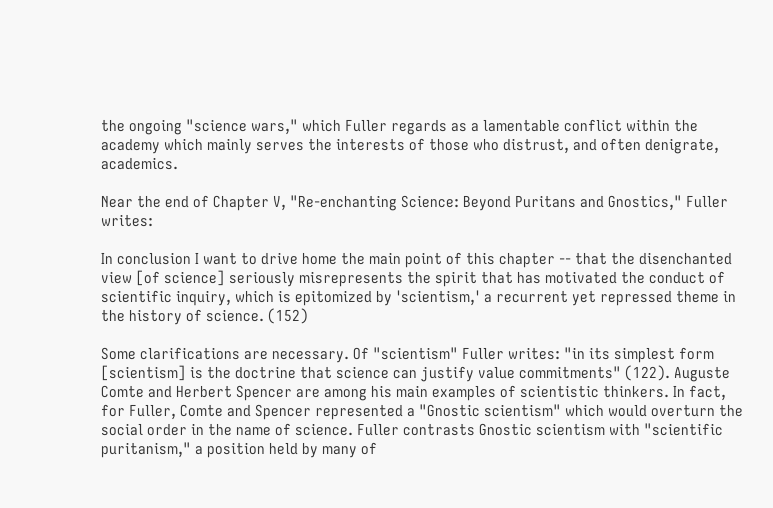the ongoing "science wars," which Fuller regards as a lamentable conflict within the academy which mainly serves the interests of those who distrust, and often denigrate, academics.

Near the end of Chapter V, "Re-enchanting Science: Beyond Puritans and Gnostics," Fuller writes:

In conclusion I want to drive home the main point of this chapter -- that the disenchanted view [of science] seriously misrepresents the spirit that has motivated the conduct of scientific inquiry, which is epitomized by 'scientism,' a recurrent yet repressed theme in the history of science. (152)

Some clarifications are necessary. Of "scientism" Fuller writes: "in its simplest form [scientism] is the doctrine that science can justify value commitments" (122). Auguste Comte and Herbert Spencer are among his main examples of scientistic thinkers. In fact, for Fuller, Comte and Spencer represented a "Gnostic scientism" which would overturn the social order in the name of science. Fuller contrasts Gnostic scientism with "scientific puritanism," a position held by many of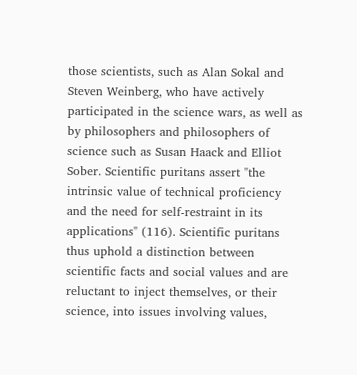those scientists, such as Alan Sokal and Steven Weinberg, who have actively participated in the science wars, as well as by philosophers and philosophers of science such as Susan Haack and Elliot Sober. Scientific puritans assert "the intrinsic value of technical proficiency and the need for self-restraint in its applications" (116). Scientific puritans thus uphold a distinction between scientific facts and social values and are reluctant to inject themselves, or their science, into issues involving values,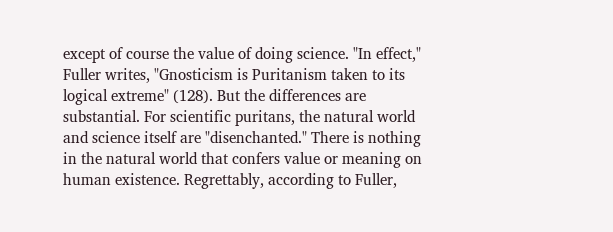except of course the value of doing science. "In effect," Fuller writes, "Gnosticism is Puritanism taken to its logical extreme" (128). But the differences are substantial. For scientific puritans, the natural world and science itself are "disenchanted." There is nothing in the natural world that confers value or meaning on human existence. Regrettably, according to Fuller,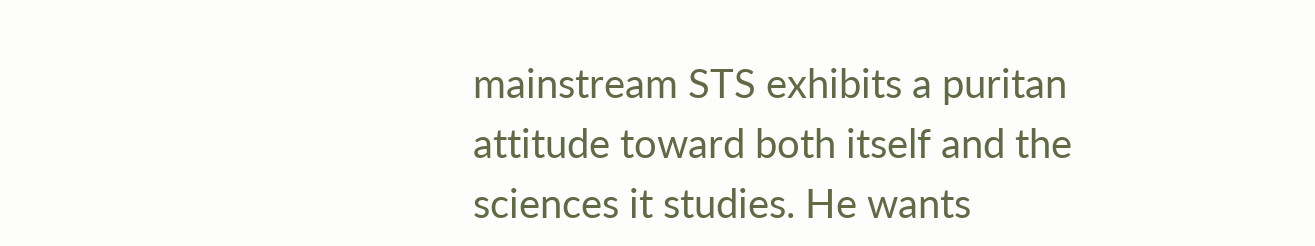mainstream STS exhibits a puritan attitude toward both itself and the sciences it studies. He wants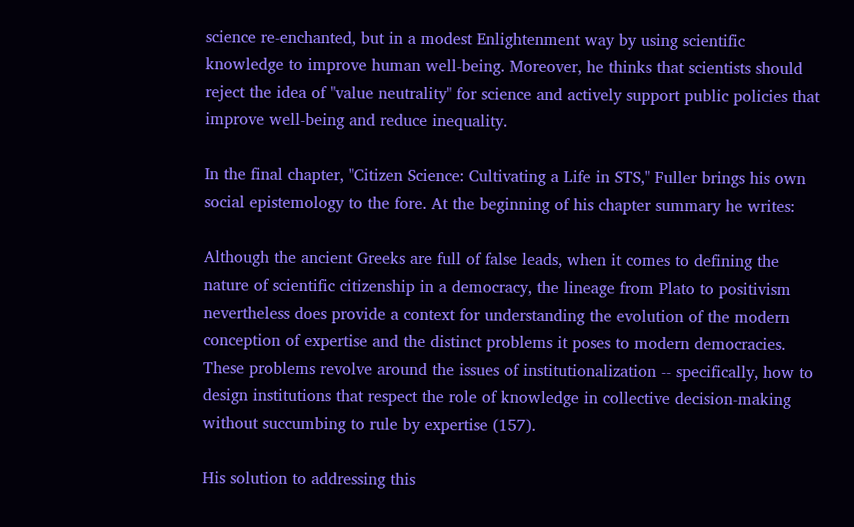science re-enchanted, but in a modest Enlightenment way by using scientific knowledge to improve human well-being. Moreover, he thinks that scientists should reject the idea of "value neutrality" for science and actively support public policies that improve well-being and reduce inequality.

In the final chapter, "Citizen Science: Cultivating a Life in STS," Fuller brings his own social epistemology to the fore. At the beginning of his chapter summary he writes:

Although the ancient Greeks are full of false leads, when it comes to defining the nature of scientific citizenship in a democracy, the lineage from Plato to positivism nevertheless does provide a context for understanding the evolution of the modern conception of expertise and the distinct problems it poses to modern democracies. These problems revolve around the issues of institutionalization -- specifically, how to design institutions that respect the role of knowledge in collective decision-making without succumbing to rule by expertise (157).

His solution to addressing this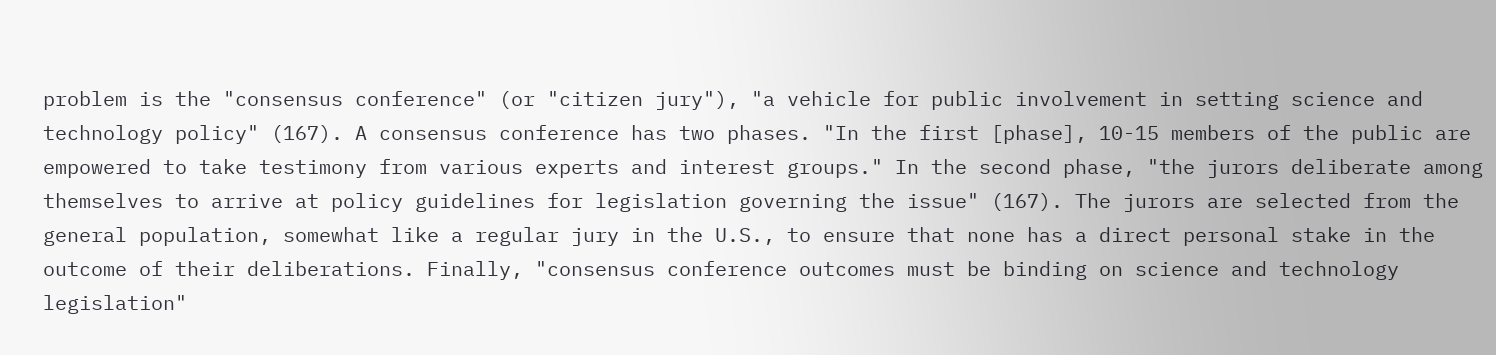problem is the "consensus conference" (or "citizen jury"), "a vehicle for public involvement in setting science and technology policy" (167). A consensus conference has two phases. "In the first [phase], 10-15 members of the public are empowered to take testimony from various experts and interest groups." In the second phase, "the jurors deliberate among themselves to arrive at policy guidelines for legislation governing the issue" (167). The jurors are selected from the general population, somewhat like a regular jury in the U.S., to ensure that none has a direct personal stake in the outcome of their deliberations. Finally, "consensus conference outcomes must be binding on science and technology legislation"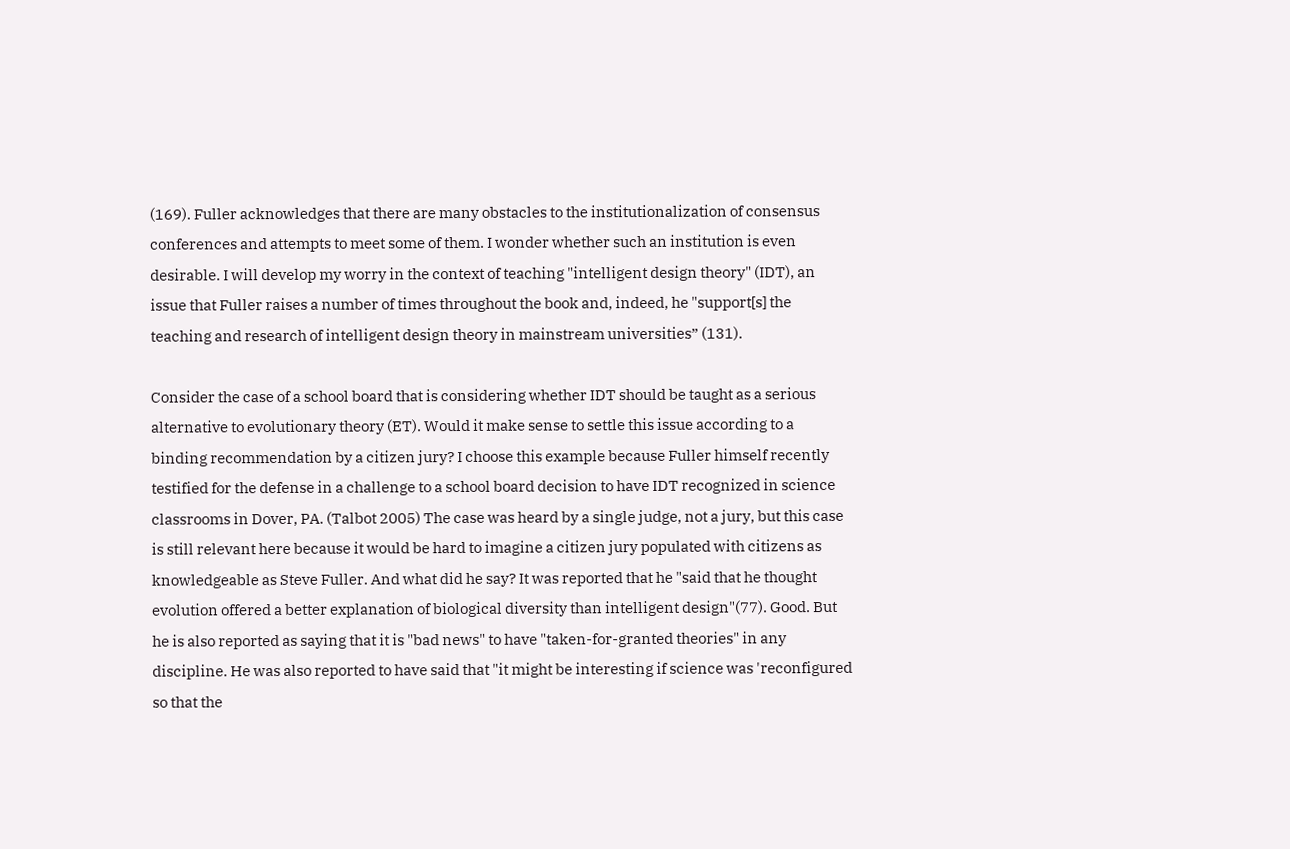(169). Fuller acknowledges that there are many obstacles to the institutionalization of consensus conferences and attempts to meet some of them. I wonder whether such an institution is even desirable. I will develop my worry in the context of teaching "intelligent design theory" (IDT), an issue that Fuller raises a number of times throughout the book and, indeed, he "support[s] the teaching and research of intelligent design theory in mainstream universities” (131).

Consider the case of a school board that is considering whether IDT should be taught as a serious alternative to evolutionary theory (ET). Would it make sense to settle this issue according to a binding recommendation by a citizen jury? I choose this example because Fuller himself recently testified for the defense in a challenge to a school board decision to have IDT recognized in science classrooms in Dover, PA. (Talbot 2005) The case was heard by a single judge, not a jury, but this case is still relevant here because it would be hard to imagine a citizen jury populated with citizens as knowledgeable as Steve Fuller. And what did he say? It was reported that he "said that he thought evolution offered a better explanation of biological diversity than intelligent design"(77). Good. But he is also reported as saying that it is "bad news" to have "taken-for-granted theories" in any discipline. He was also reported to have said that "it might be interesting if science was 'reconfigured so that the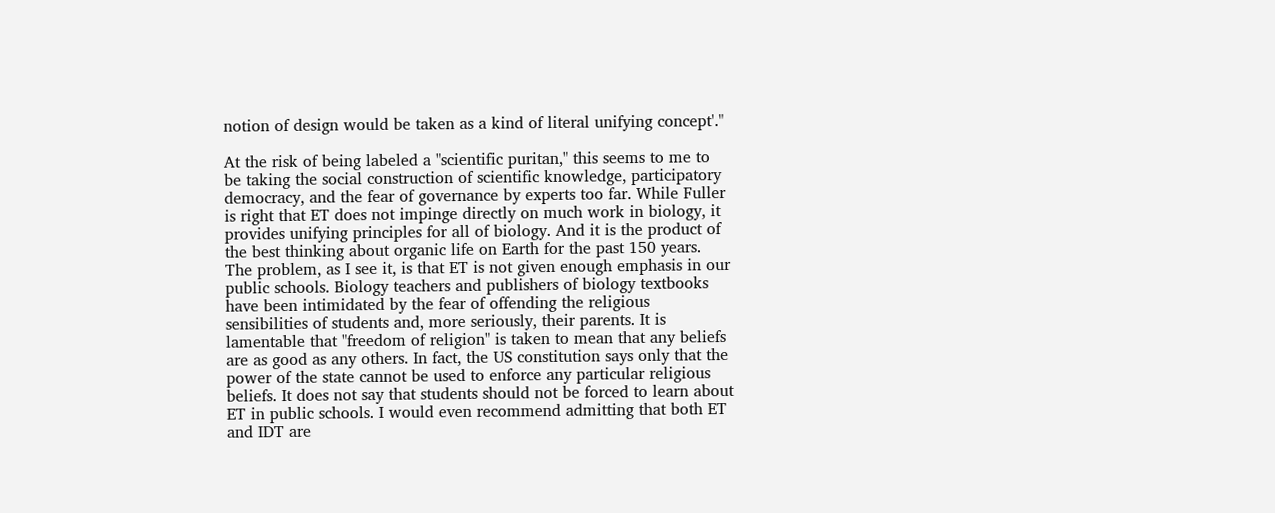notion of design would be taken as a kind of literal unifying concept'."

At the risk of being labeled a "scientific puritan," this seems to me to be taking the social construction of scientific knowledge, participatory democracy, and the fear of governance by experts too far. While Fuller is right that ET does not impinge directly on much work in biology, it provides unifying principles for all of biology. And it is the product of the best thinking about organic life on Earth for the past 150 years. The problem, as I see it, is that ET is not given enough emphasis in our public schools. Biology teachers and publishers of biology textbooks have been intimidated by the fear of offending the religious sensibilities of students and, more seriously, their parents. It is lamentable that "freedom of religion" is taken to mean that any beliefs are as good as any others. In fact, the US constitution says only that the power of the state cannot be used to enforce any particular religious beliefs. It does not say that students should not be forced to learn about ET in public schools. I would even recommend admitting that both ET and IDT are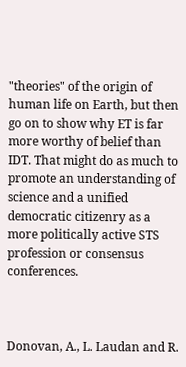"theories" of the origin of human life on Earth, but then go on to show why ET is far more worthy of belief than IDT. That might do as much to promote an understanding of science and a unified democratic citizenry as a more politically active STS profession or consensus conferences.



Donovan, A., L. Laudan and R.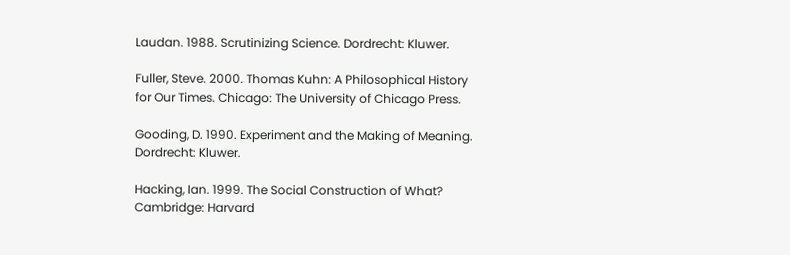Laudan. 1988. Scrutinizing Science. Dordrecht: Kluwer.

Fuller, Steve. 2000. Thomas Kuhn: A Philosophical History for Our Times. Chicago: The University of Chicago Press.

Gooding, D. 1990. Experiment and the Making of Meaning. Dordrecht: Kluwer.

Hacking, Ian. 1999. The Social Construction of What? Cambridge: Harvard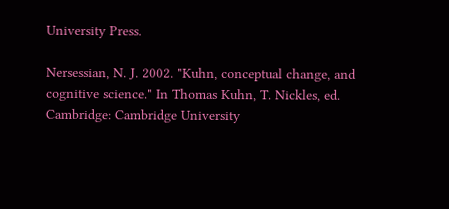University Press.

Nersessian, N. J. 2002. "Kuhn, conceptual change, and cognitive science." In Thomas Kuhn, T. Nickles, ed. Cambridge: Cambridge University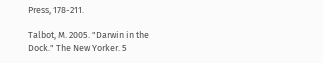Press, 178-211.

Talbot, M. 2005. "Darwin in the Dock." The New Yorker. 5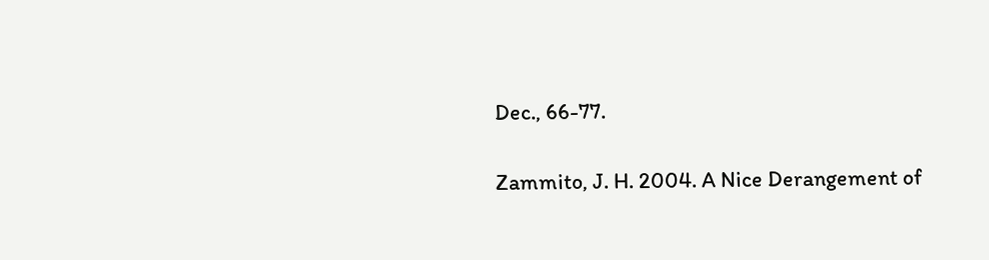Dec., 66-77.

Zammito, J. H. 2004. A Nice Derangement of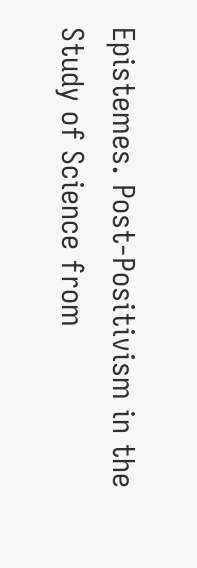Epistemes. Post-Positivism in the Study of Science from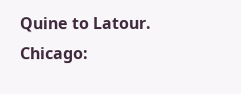Quine to Latour. Chicago: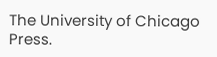The University of Chicago Press.